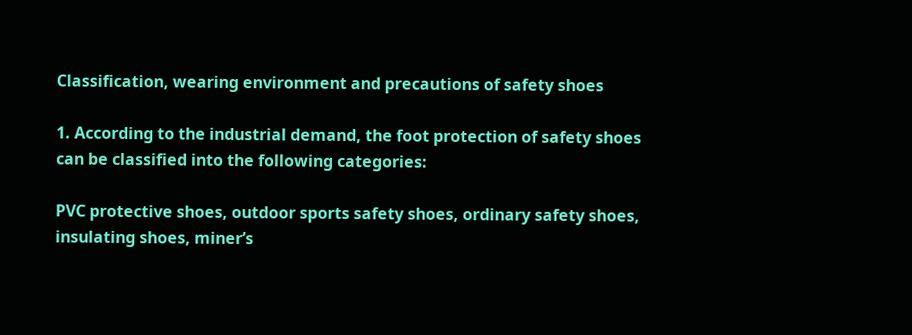Classification, wearing environment and precautions of safety shoes

1. According to the industrial demand, the foot protection of safety shoes can be classified into the following categories:

PVC protective shoes, outdoor sports safety shoes, ordinary safety shoes, insulating shoes, miner’s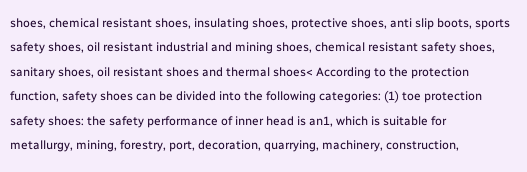shoes, chemical resistant shoes, insulating shoes, protective shoes, anti slip boots, sports safety shoes, oil resistant industrial and mining shoes, chemical resistant safety shoes, sanitary shoes, oil resistant shoes and thermal shoes< According to the protection function, safety shoes can be divided into the following categories: (1) toe protection safety shoes: the safety performance of inner head is an1, which is suitable for metallurgy, mining, forestry, port, decoration, quarrying, machinery, construction,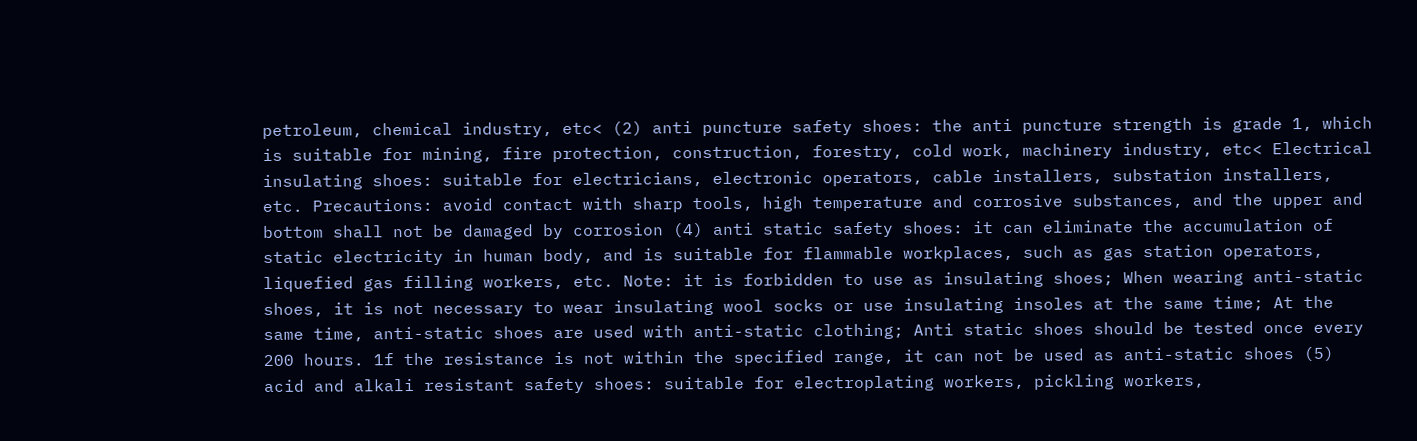petroleum, chemical industry, etc< (2) anti puncture safety shoes: the anti puncture strength is grade 1, which is suitable for mining, fire protection, construction, forestry, cold work, machinery industry, etc< Electrical insulating shoes: suitable for electricians, electronic operators, cable installers, substation installers, etc. Precautions: avoid contact with sharp tools, high temperature and corrosive substances, and the upper and bottom shall not be damaged by corrosion (4) anti static safety shoes: it can eliminate the accumulation of static electricity in human body, and is suitable for flammable workplaces, such as gas station operators, liquefied gas filling workers, etc. Note: it is forbidden to use as insulating shoes; When wearing anti-static shoes, it is not necessary to wear insulating wool socks or use insulating insoles at the same time; At the same time, anti-static shoes are used with anti-static clothing; Anti static shoes should be tested once every 200 hours. 1f the resistance is not within the specified range, it can not be used as anti-static shoes (5) acid and alkali resistant safety shoes: suitable for electroplating workers, pickling workers,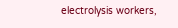electrolysis workers,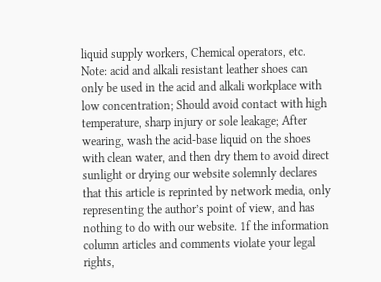liquid supply workers, Chemical operators, etc. Note: acid and alkali resistant leather shoes can only be used in the acid and alkali workplace with low concentration; Should avoid contact with high temperature, sharp injury or sole leakage; After wearing, wash the acid-base liquid on the shoes with clean water, and then dry them to avoid direct sunlight or drying our website solemnly declares that this article is reprinted by network media, only representing the author’s point of view, and has nothing to do with our website. 1f the information column articles and comments violate your legal rights,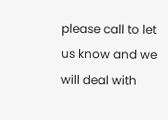please call to let us know and we will deal with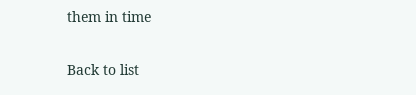them in time

Back to list